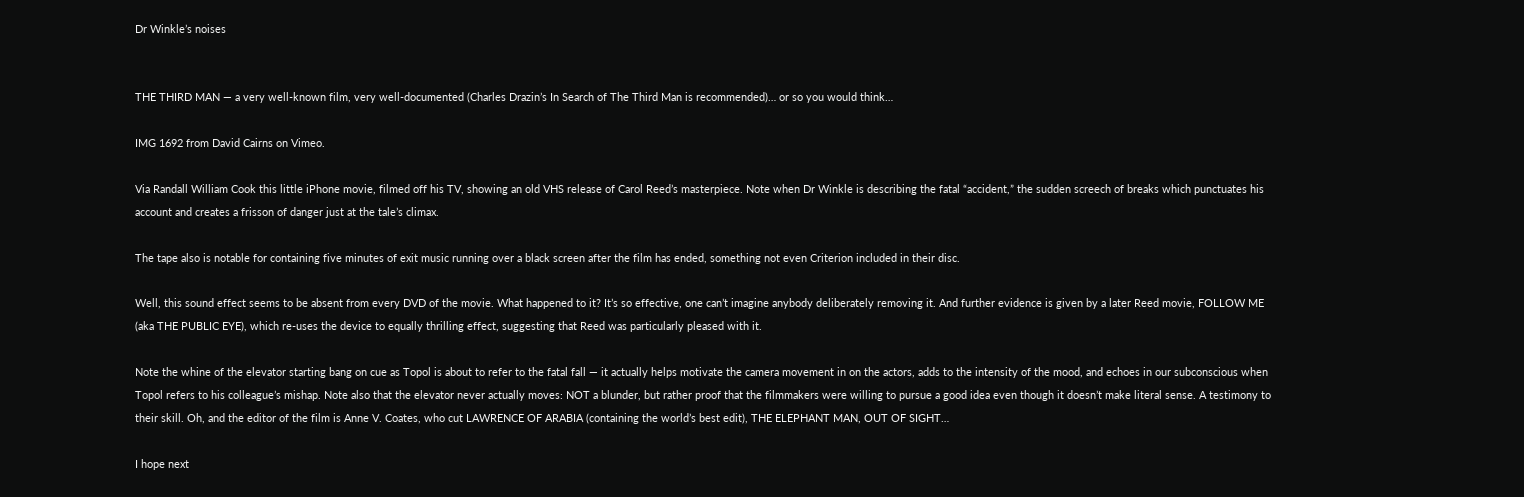Dr Winkle’s noises


THE THIRD MAN — a very well-known film, very well-documented (Charles Drazin’s In Search of The Third Man is recommended)… or so you would think…

IMG 1692 from David Cairns on Vimeo.

Via Randall William Cook this little iPhone movie, filmed off his TV, showing an old VHS release of Carol Reed’s masterpiece. Note when Dr Winkle is describing the fatal “accident,” the sudden screech of breaks which punctuates his account and creates a frisson of danger just at the tale’s climax.

The tape also is notable for containing five minutes of exit music running over a black screen after the film has ended, something not even Criterion included in their disc.

Well, this sound effect seems to be absent from every DVD of the movie. What happened to it? It’s so effective, one can’t imagine anybody deliberately removing it. And further evidence is given by a later Reed movie, FOLLOW ME (aka THE PUBLIC EYE), which re-uses the device to equally thrilling effect, suggesting that Reed was particularly pleased with it.

Note the whine of the elevator starting bang on cue as Topol is about to refer to the fatal fall — it actually helps motivate the camera movement in on the actors, adds to the intensity of the mood, and echoes in our subconscious when Topol refers to his colleague’s mishap. Note also that the elevator never actually moves: NOT a blunder, but rather proof that the filmmakers were willing to pursue a good idea even though it doesn’t make literal sense. A testimony to their skill. Oh, and the editor of the film is Anne V. Coates, who cut LAWRENCE OF ARABIA (containing the world’s best edit), THE ELEPHANT MAN, OUT OF SIGHT…

I hope next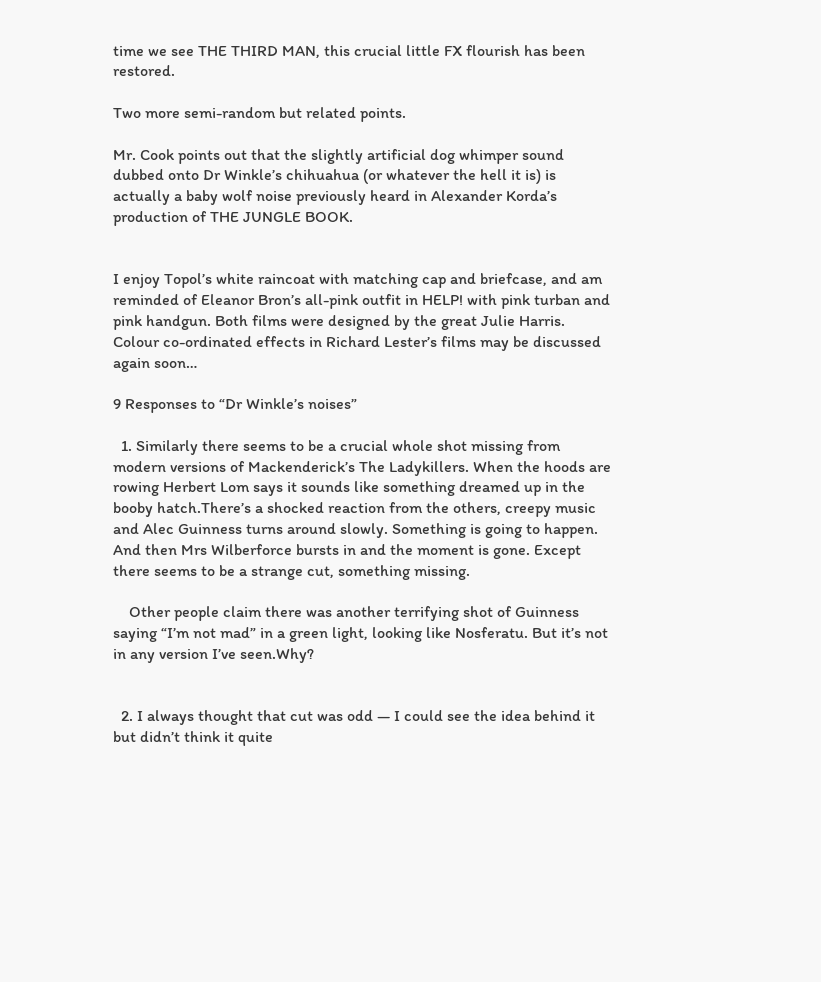time we see THE THIRD MAN, this crucial little FX flourish has been restored.

Two more semi-random but related points.

Mr. Cook points out that the slightly artificial dog whimper sound dubbed onto Dr Winkle’s chihuahua (or whatever the hell it is) is actually a baby wolf noise previously heard in Alexander Korda’s production of THE JUNGLE BOOK.


I enjoy Topol’s white raincoat with matching cap and briefcase, and am reminded of Eleanor Bron’s all-pink outfit in HELP! with pink turban and pink handgun. Both films were designed by the great Julie Harris. Colour co-ordinated effects in Richard Lester’s films may be discussed again soon…

9 Responses to “Dr Winkle’s noises”

  1. Similarly there seems to be a crucial whole shot missing from modern versions of Mackenderick’s The Ladykillers. When the hoods are rowing Herbert Lom says it sounds like something dreamed up in the booby hatch.There’s a shocked reaction from the others, creepy music and Alec Guinness turns around slowly. Something is going to happen. And then Mrs Wilberforce bursts in and the moment is gone. Except there seems to be a strange cut, something missing.

    Other people claim there was another terrifying shot of Guinness saying “I’m not mad” in a green light, looking like Nosferatu. But it’s not in any version I’ve seen.Why?


  2. I always thought that cut was odd — I could see the idea behind it but didn’t think it quite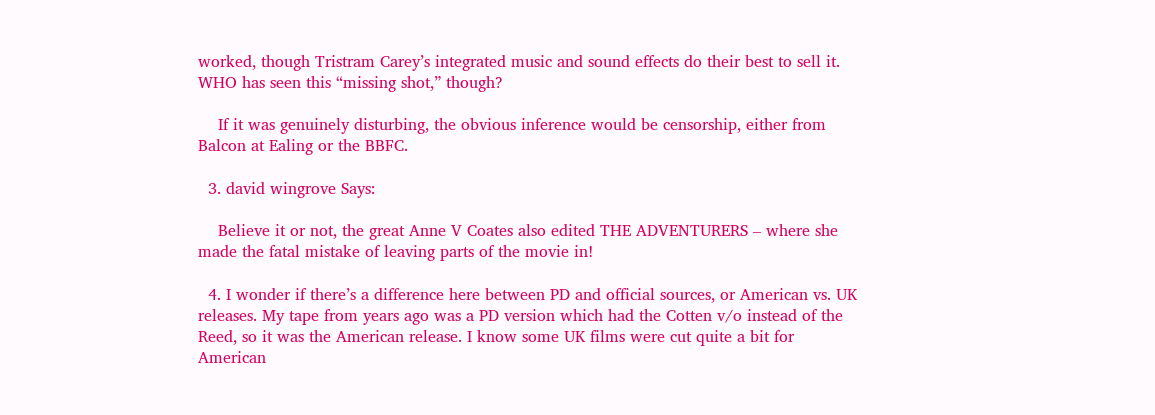worked, though Tristram Carey’s integrated music and sound effects do their best to sell it. WHO has seen this “missing shot,” though?

    If it was genuinely disturbing, the obvious inference would be censorship, either from Balcon at Ealing or the BBFC.

  3. david wingrove Says:

    Believe it or not, the great Anne V Coates also edited THE ADVENTURERS – where she made the fatal mistake of leaving parts of the movie in!

  4. I wonder if there’s a difference here between PD and official sources, or American vs. UK releases. My tape from years ago was a PD version which had the Cotten v/o instead of the Reed, so it was the American release. I know some UK films were cut quite a bit for American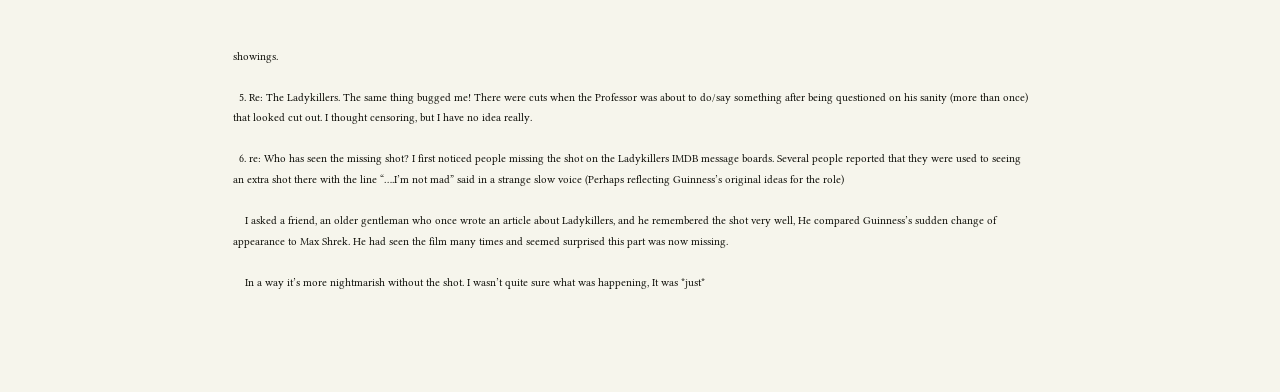showings.

  5. Re: The Ladykillers. The same thing bugged me! There were cuts when the Professor was about to do/say something after being questioned on his sanity (more than once) that looked cut out. I thought censoring, but I have no idea really.

  6. re: Who has seen the missing shot? I first noticed people missing the shot on the Ladykillers IMDB message boards. Several people reported that they were used to seeing an extra shot there with the line “….I’m not mad” said in a strange slow voice (Perhaps reflecting Guinness’s original ideas for the role)

    I asked a friend, an older gentleman who once wrote an article about Ladykillers, and he remembered the shot very well, He compared Guinness’s sudden change of appearance to Max Shrek. He had seen the film many times and seemed surprised this part was now missing.

    In a way it’s more nightmarish without the shot. I wasn’t quite sure what was happening, It was *just*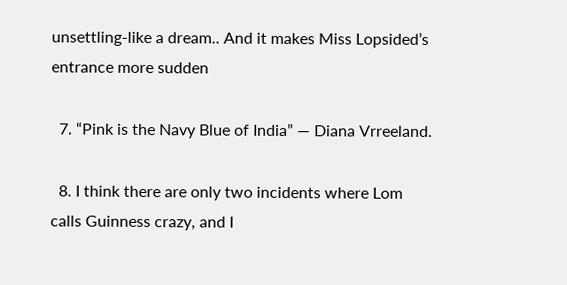unsettling-like a dream.. And it makes Miss Lopsided’s entrance more sudden

  7. “Pink is the Navy Blue of India” — Diana Vrreeland.

  8. I think there are only two incidents where Lom calls Guinness crazy, and I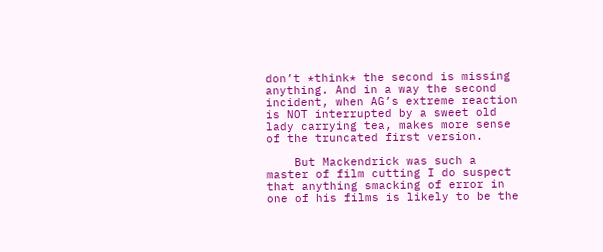don’t *think* the second is missing anything. And in a way the second incident, when AG’s extreme reaction is NOT interrupted by a sweet old lady carrying tea, makes more sense of the truncated first version.

    But Mackendrick was such a master of film cutting I do suspect that anything smacking of error in one of his films is likely to be the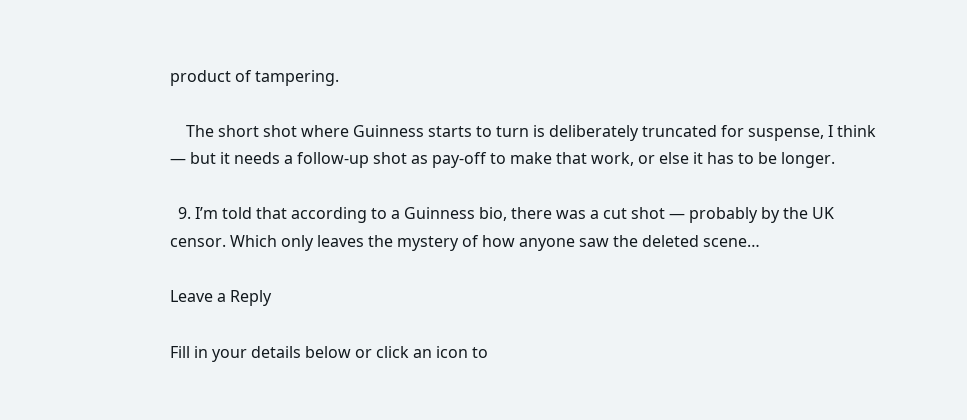product of tampering.

    The short shot where Guinness starts to turn is deliberately truncated for suspense, I think — but it needs a follow-up shot as pay-off to make that work, or else it has to be longer.

  9. I’m told that according to a Guinness bio, there was a cut shot — probably by the UK censor. Which only leaves the mystery of how anyone saw the deleted scene…

Leave a Reply

Fill in your details below or click an icon to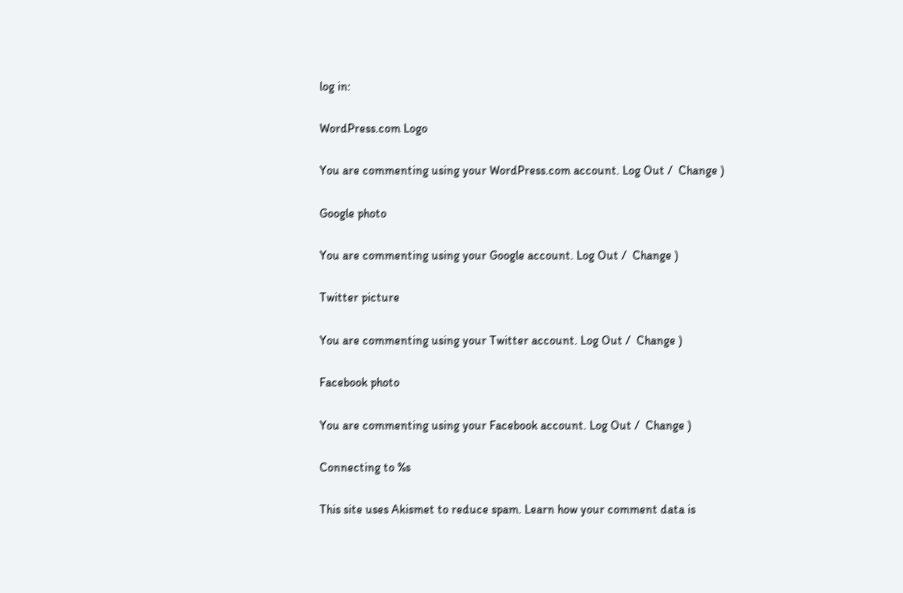log in:

WordPress.com Logo

You are commenting using your WordPress.com account. Log Out /  Change )

Google photo

You are commenting using your Google account. Log Out /  Change )

Twitter picture

You are commenting using your Twitter account. Log Out /  Change )

Facebook photo

You are commenting using your Facebook account. Log Out /  Change )

Connecting to %s

This site uses Akismet to reduce spam. Learn how your comment data is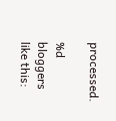processed.

%d bloggers like this: